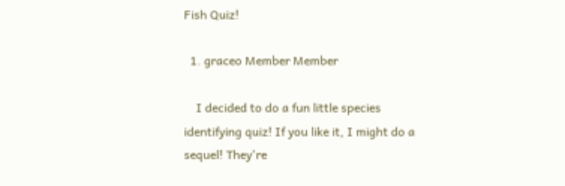Fish Quiz!

  1. graceo Member Member

    I decided to do a fun little species identifying quiz! If you like it, I might do a sequel! They're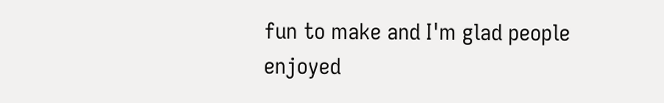fun to make and I'm glad people enjoyed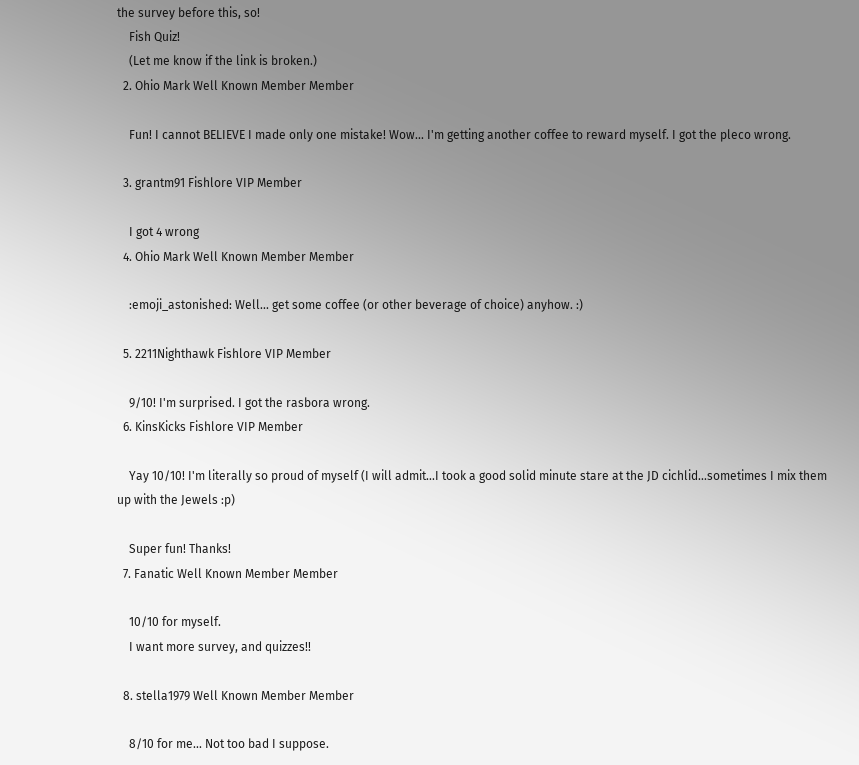the survey before this, so!
    Fish Quiz!
    (Let me know if the link is broken.)
  2. Ohio Mark Well Known Member Member

    Fun! I cannot BELIEVE I made only one mistake! Wow... I'm getting another coffee to reward myself. I got the pleco wrong.

  3. grantm91 Fishlore VIP Member

    I got 4 wrong
  4. Ohio Mark Well Known Member Member

    :emoji_astonished: Well... get some coffee (or other beverage of choice) anyhow. :)

  5. 2211Nighthawk Fishlore VIP Member

    9/10! I'm surprised. I got the rasbora wrong.
  6. KinsKicks Fishlore VIP Member

    Yay 10/10! I'm literally so proud of myself (I will admit...I took a good solid minute stare at the JD cichlid...sometimes I mix them up with the Jewels :p)

    Super fun! Thanks!
  7. Fanatic Well Known Member Member

    10/10 for myself.
    I want more survey, and quizzes!!

  8. stella1979 Well Known Member Member

    8/10 for me... Not too bad I suppose.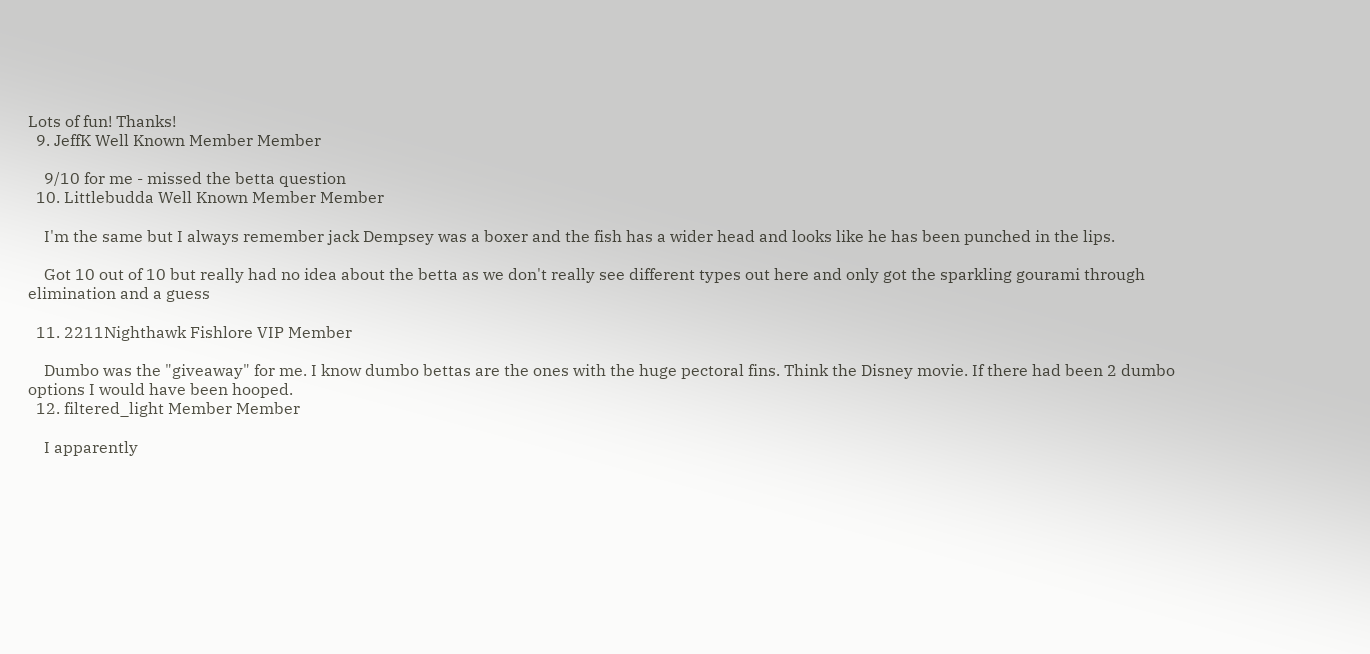Lots of fun! Thanks!
  9. JeffK Well Known Member Member

    9/10 for me - missed the betta question
  10. Littlebudda Well Known Member Member

    I'm the same but I always remember jack Dempsey was a boxer and the fish has a wider head and looks like he has been punched in the lips.

    Got 10 out of 10 but really had no idea about the betta as we don't really see different types out here and only got the sparkling gourami through elimination and a guess

  11. 2211Nighthawk Fishlore VIP Member

    Dumbo was the "giveaway" for me. I know dumbo bettas are the ones with the huge pectoral fins. Think the Disney movie. If there had been 2 dumbo options I would have been hooped.
  12. filtered_light Member Member

    I apparently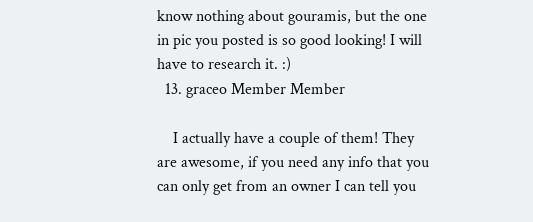know nothing about gouramis, but the one in pic you posted is so good looking! I will have to research it. :)
  13. graceo Member Member

    I actually have a couple of them! They are awesome, if you need any info that you can only get from an owner I can tell you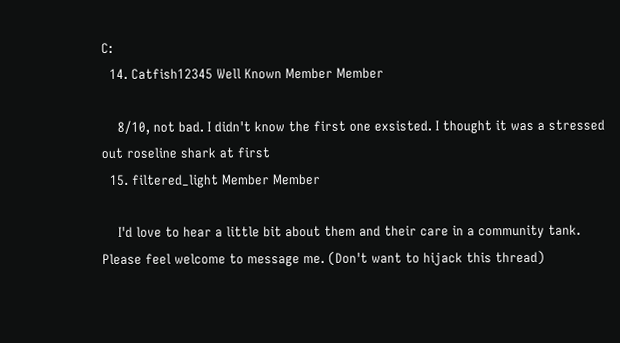C:
  14. Catfish12345 Well Known Member Member

    8/10, not bad. I didn't know the first one exsisted. I thought it was a stressed out roseline shark at first
  15. filtered_light Member Member

    I'd love to hear a little bit about them and their care in a community tank. Please feel welcome to message me. (Don't want to hijack this thread)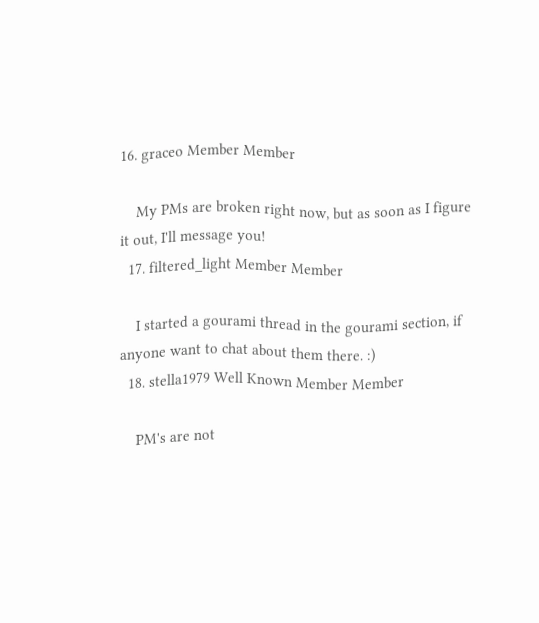16. graceo Member Member

    My PMs are broken right now, but as soon as I figure it out, I'll message you!
  17. filtered_light Member Member

    I started a gourami thread in the gourami section, if anyone want to chat about them there. :)
  18. stella1979 Well Known Member Member

    PM's are not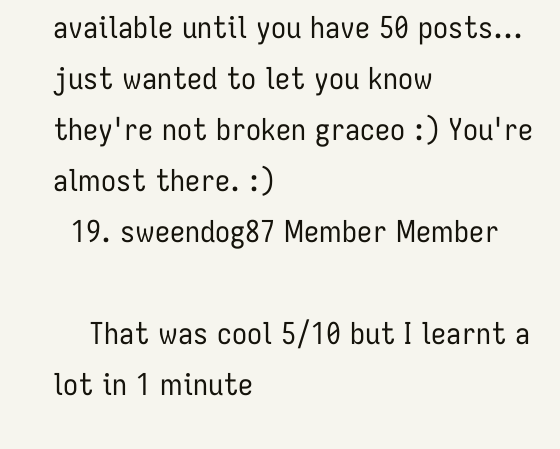available until you have 50 posts... just wanted to let you know they're not broken graceo :) You're almost there. :)
  19. sweendog87 Member Member

    That was cool 5/10 but I learnt a lot in 1 minute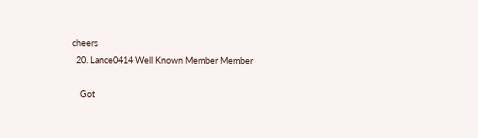cheers
  20. Lance0414 Well Known Member Member

    Got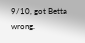9/10, got Betta wrong.